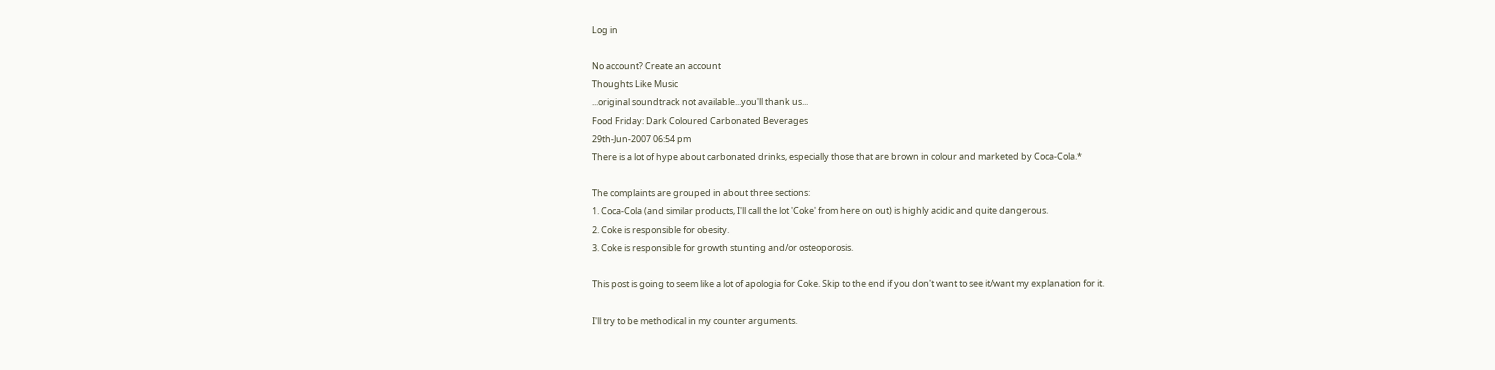Log in

No account? Create an account
Thoughts Like Music
...original soundtrack not available...you'll thank us...
Food Friday: Dark Coloured Carbonated Beverages
29th-Jun-2007 06:54 pm
There is a lot of hype about carbonated drinks, especially those that are brown in colour and marketed by Coca-Cola.*

The complaints are grouped in about three sections:
1. Coca-Cola (and similar products, I'll call the lot 'Coke' from here on out) is highly acidic and quite dangerous.
2. Coke is responsible for obesity.
3. Coke is responsible for growth stunting and/or osteoporosis.

This post is going to seem like a lot of apologia for Coke. Skip to the end if you don't want to see it/want my explanation for it.

I'll try to be methodical in my counter arguments.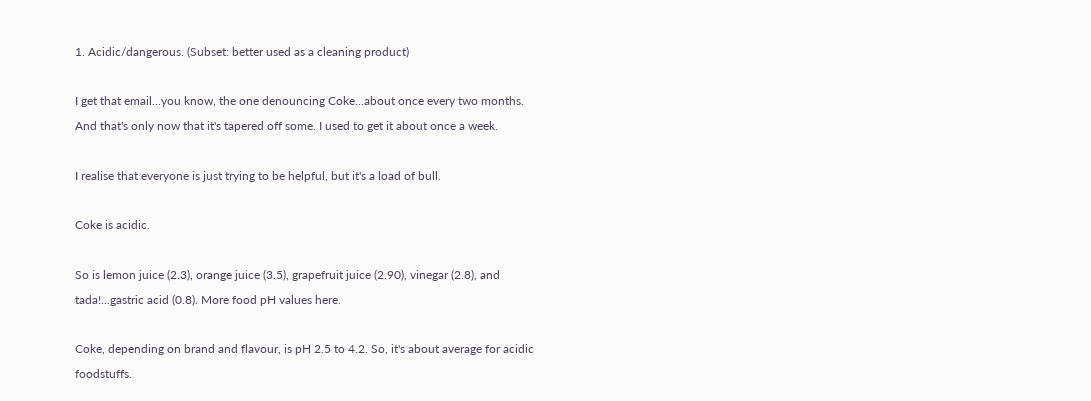1. Acidic/dangerous. (Subset: better used as a cleaning product)

I get that email...you know, the one denouncing Coke...about once every two months. And that's only now that it's tapered off some. I used to get it about once a week.

I realise that everyone is just trying to be helpful, but it's a load of bull.

Coke is acidic.

So is lemon juice (2.3), orange juice (3.5), grapefruit juice (2.90), vinegar (2.8), and tada!...gastric acid (0.8). More food pH values here.

Coke, depending on brand and flavour, is pH 2.5 to 4.2. So, it's about average for acidic foodstuffs.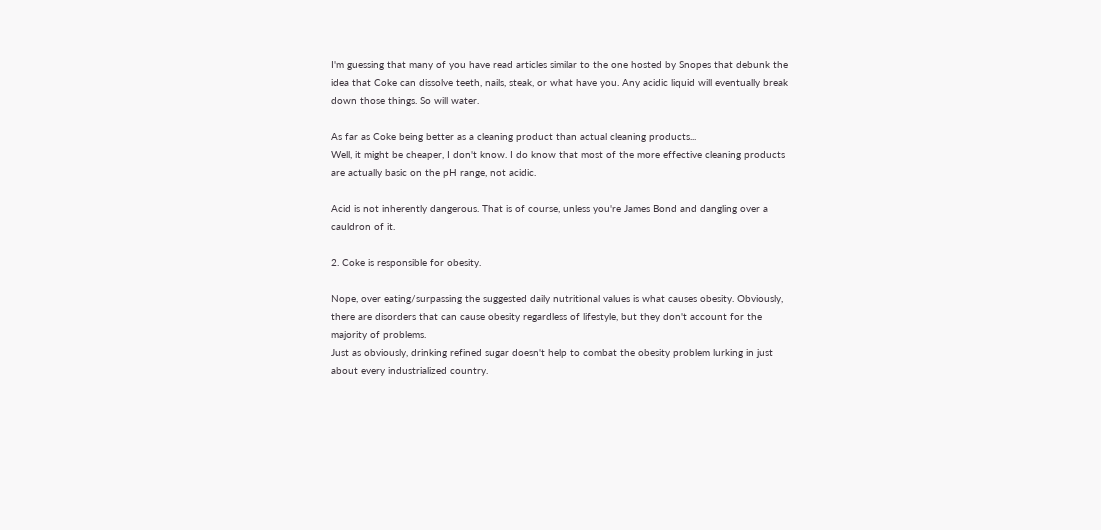I'm guessing that many of you have read articles similar to the one hosted by Snopes that debunk the idea that Coke can dissolve teeth, nails, steak, or what have you. Any acidic liquid will eventually break down those things. So will water.

As far as Coke being better as a cleaning product than actual cleaning products...
Well, it might be cheaper, I don't know. I do know that most of the more effective cleaning products are actually basic on the pH range, not acidic.

Acid is not inherently dangerous. That is of course, unless you're James Bond and dangling over a cauldron of it.

2. Coke is responsible for obesity.

Nope, over eating/surpassing the suggested daily nutritional values is what causes obesity. Obviously, there are disorders that can cause obesity regardless of lifestyle, but they don't account for the majority of problems.
Just as obviously, drinking refined sugar doesn't help to combat the obesity problem lurking in just about every industrialized country.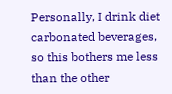Personally, I drink diet carbonated beverages, so this bothers me less than the other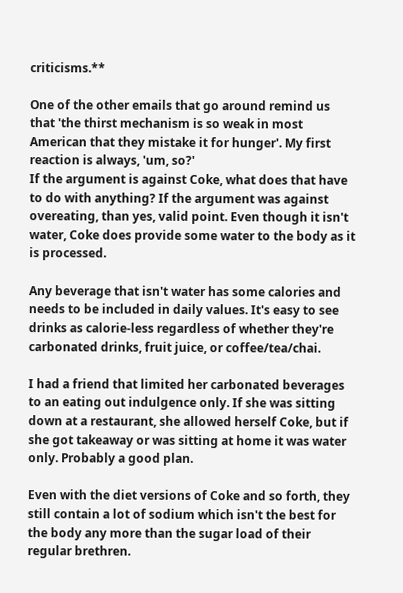criticisms.**

One of the other emails that go around remind us that 'the thirst mechanism is so weak in most American that they mistake it for hunger'. My first reaction is always, 'um, so?'
If the argument is against Coke, what does that have to do with anything? If the argument was against overeating, than yes, valid point. Even though it isn't water, Coke does provide some water to the body as it is processed.

Any beverage that isn't water has some calories and needs to be included in daily values. It's easy to see drinks as calorie-less regardless of whether they're carbonated drinks, fruit juice, or coffee/tea/chai.

I had a friend that limited her carbonated beverages to an eating out indulgence only. If she was sitting down at a restaurant, she allowed herself Coke, but if she got takeaway or was sitting at home it was water only. Probably a good plan.

Even with the diet versions of Coke and so forth, they still contain a lot of sodium which isn't the best for the body any more than the sugar load of their regular brethren.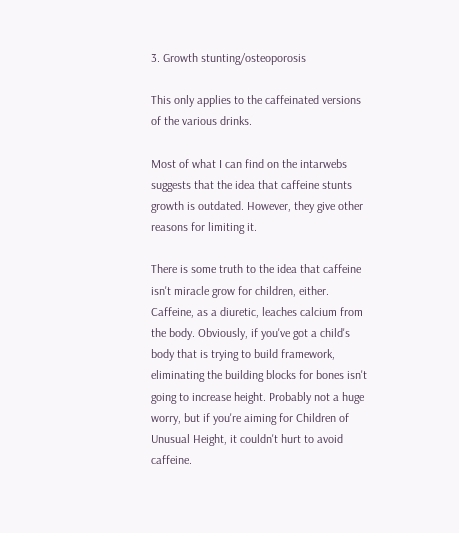3. Growth stunting/osteoporosis

This only applies to the caffeinated versions of the various drinks.

Most of what I can find on the intarwebs suggests that the idea that caffeine stunts growth is outdated. However, they give other reasons for limiting it.

There is some truth to the idea that caffeine isn't miracle grow for children, either. Caffeine, as a diuretic, leaches calcium from the body. Obviously, if you've got a child's body that is trying to build framework, eliminating the building blocks for bones isn't going to increase height. Probably not a huge worry, but if you're aiming for Children of Unusual Height, it couldn't hurt to avoid caffeine.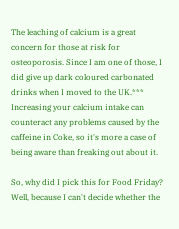The leaching of calcium is a great concern for those at risk for osteoporosis. Since I am one of those, I did give up dark coloured carbonated drinks when I moved to the UK.***
Increasing your calcium intake can counteract any problems caused by the caffeine in Coke, so it's more a case of being aware than freaking out about it.

So, why did I pick this for Food Friday? Well, because I can't decide whether the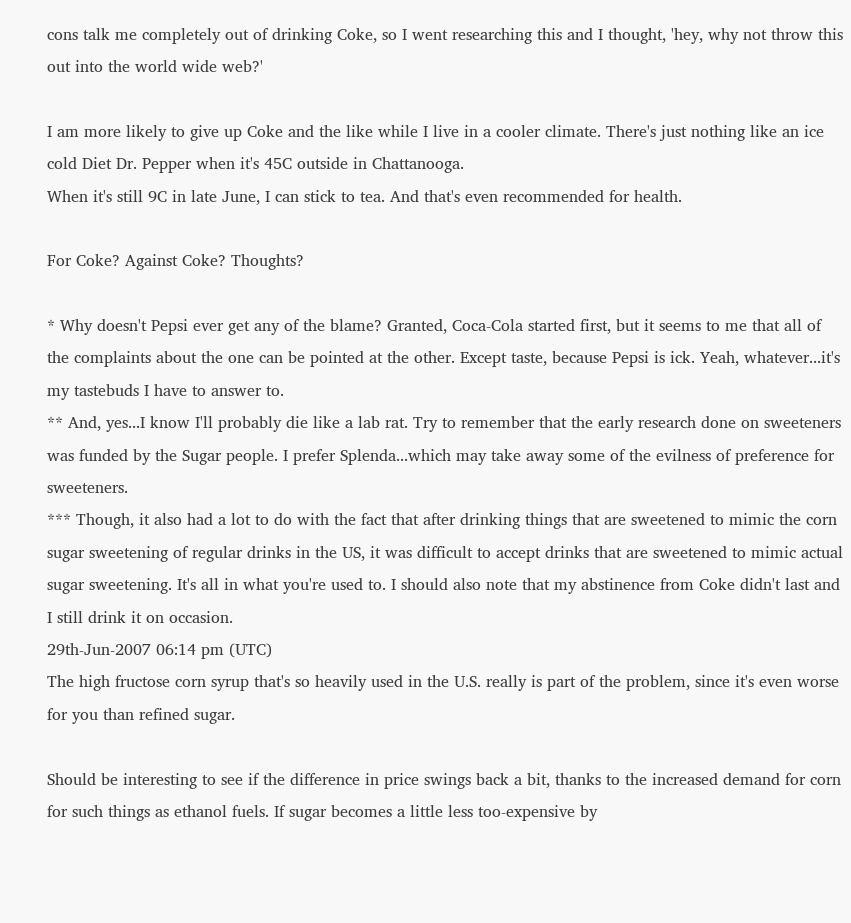cons talk me completely out of drinking Coke, so I went researching this and I thought, 'hey, why not throw this out into the world wide web?'

I am more likely to give up Coke and the like while I live in a cooler climate. There's just nothing like an ice cold Diet Dr. Pepper when it's 45C outside in Chattanooga.
When it's still 9C in late June, I can stick to tea. And that's even recommended for health.

For Coke? Against Coke? Thoughts?

* Why doesn't Pepsi ever get any of the blame? Granted, Coca-Cola started first, but it seems to me that all of the complaints about the one can be pointed at the other. Except taste, because Pepsi is ick. Yeah, whatever...it's my tastebuds I have to answer to.
** And, yes...I know I'll probably die like a lab rat. Try to remember that the early research done on sweeteners was funded by the Sugar people. I prefer Splenda...which may take away some of the evilness of preference for sweeteners.
*** Though, it also had a lot to do with the fact that after drinking things that are sweetened to mimic the corn sugar sweetening of regular drinks in the US, it was difficult to accept drinks that are sweetened to mimic actual sugar sweetening. It's all in what you're used to. I should also note that my abstinence from Coke didn't last and I still drink it on occasion.
29th-Jun-2007 06:14 pm (UTC)
The high fructose corn syrup that's so heavily used in the U.S. really is part of the problem, since it's even worse for you than refined sugar.

Should be interesting to see if the difference in price swings back a bit, thanks to the increased demand for corn for such things as ethanol fuels. If sugar becomes a little less too-expensive by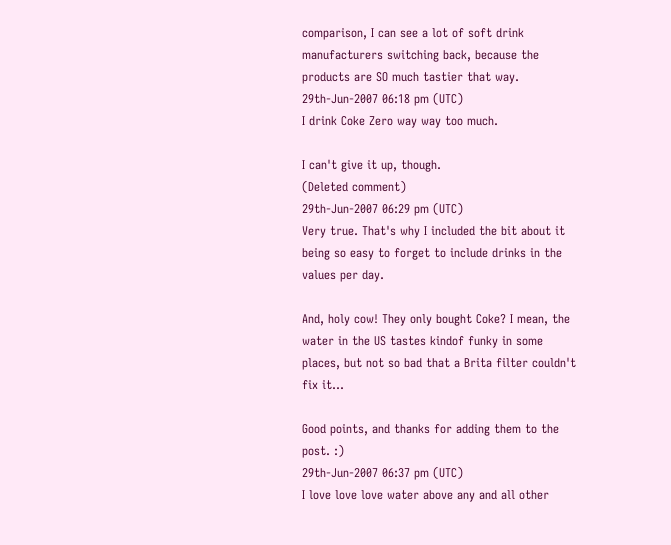comparison, I can see a lot of soft drink manufacturers switching back, because the products are SO much tastier that way.
29th-Jun-2007 06:18 pm (UTC)
I drink Coke Zero way way too much.

I can't give it up, though.
(Deleted comment)
29th-Jun-2007 06:29 pm (UTC)
Very true. That's why I included the bit about it being so easy to forget to include drinks in the values per day.

And, holy cow! They only bought Coke? I mean, the water in the US tastes kindof funky in some places, but not so bad that a Brita filter couldn't fix it...

Good points, and thanks for adding them to the post. :)
29th-Jun-2007 06:37 pm (UTC)
I love love love water above any and all other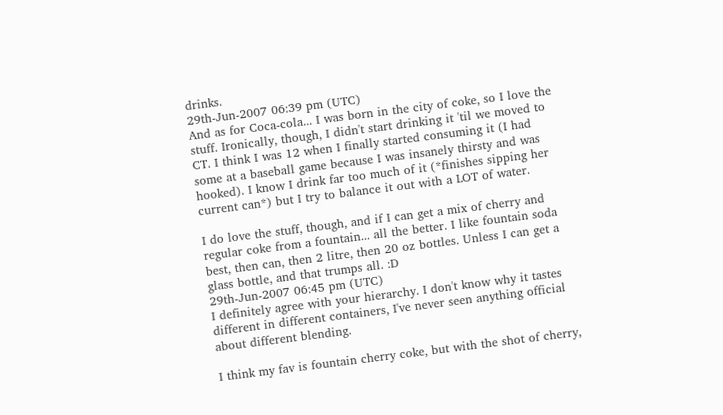drinks.
29th-Jun-2007 06:39 pm (UTC)
And as for Coca-cola... I was born in the city of coke, so I love the stuff. Ironically, though, I didn't start drinking it 'til we moved to CT. I think I was 12 when I finally started consuming it (I had some at a baseball game because I was insanely thirsty and was hooked). I know I drink far too much of it (*finishes sipping her current can*) but I try to balance it out with a LOT of water.

I do love the stuff, though, and if I can get a mix of cherry and regular coke from a fountain... all the better. I like fountain soda best, then can, then 2 litre, then 20 oz bottles. Unless I can get a glass bottle, and that trumps all. :D
29th-Jun-2007 06:45 pm (UTC)
I definitely agree with your hierarchy. I don't know why it tastes different in different containers, I've never seen anything official about different blending.

I think my fav is fountain cherry coke, but with the shot of cherry,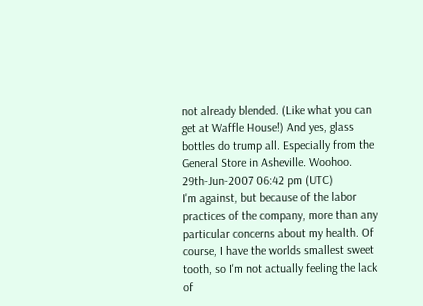not already blended. (Like what you can get at Waffle House!) And yes, glass bottles do trump all. Especially from the General Store in Asheville. Woohoo.
29th-Jun-2007 06:42 pm (UTC)
I'm against, but because of the labor practices of the company, more than any particular concerns about my health. Of course, I have the worlds smallest sweet tooth, so I'm not actually feeling the lack of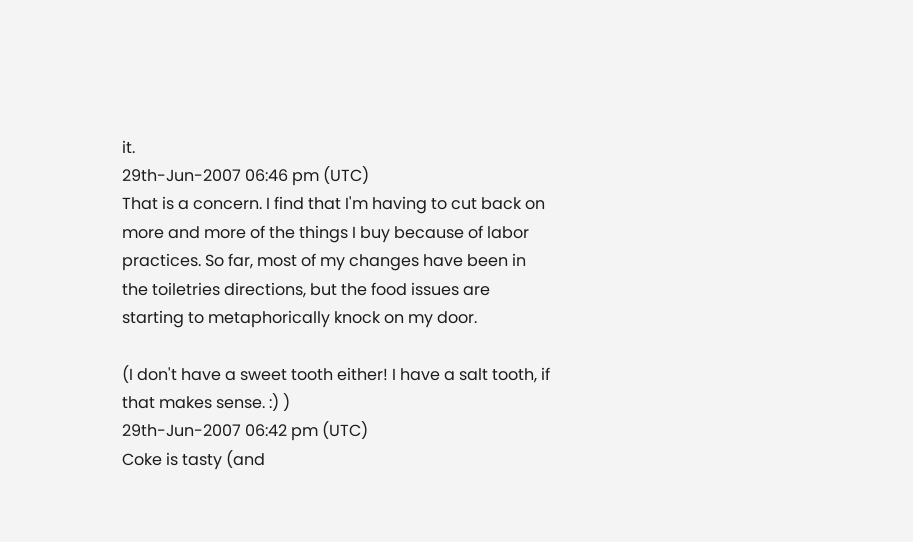it.
29th-Jun-2007 06:46 pm (UTC)
That is a concern. I find that I'm having to cut back on more and more of the things I buy because of labor practices. So far, most of my changes have been in the toiletries directions, but the food issues are starting to metaphorically knock on my door.

(I don't have a sweet tooth either! I have a salt tooth, if that makes sense. :) )
29th-Jun-2007 06:42 pm (UTC)
Coke is tasty (and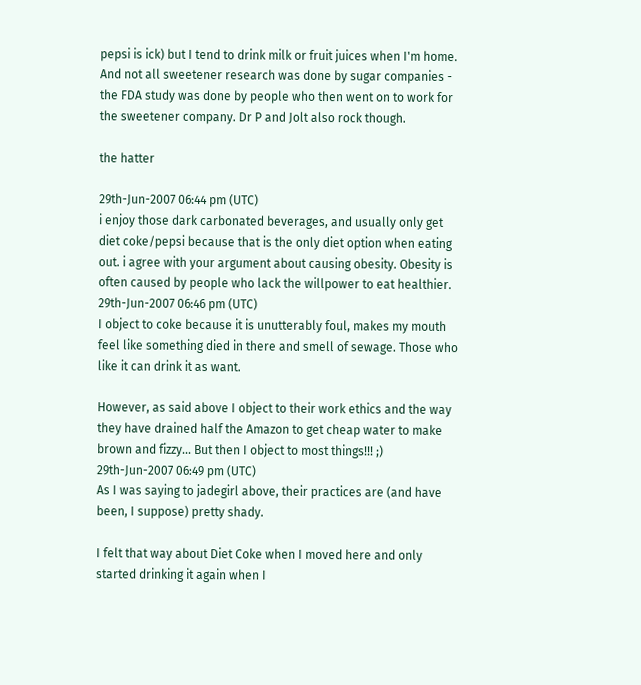pepsi is ick) but I tend to drink milk or fruit juices when I'm home. And not all sweetener research was done by sugar companies - the FDA study was done by people who then went on to work for the sweetener company. Dr P and Jolt also rock though.

the hatter

29th-Jun-2007 06:44 pm (UTC)
i enjoy those dark carbonated beverages, and usually only get diet coke/pepsi because that is the only diet option when eating out. i agree with your argument about causing obesity. Obesity is often caused by people who lack the willpower to eat healthier.
29th-Jun-2007 06:46 pm (UTC)
I object to coke because it is unutterably foul, makes my mouth feel like something died in there and smell of sewage. Those who like it can drink it as want.

However, as said above I object to their work ethics and the way they have drained half the Amazon to get cheap water to make brown and fizzy... But then I object to most things!!! ;)
29th-Jun-2007 06:49 pm (UTC)
As I was saying to jadegirl above, their practices are (and have been, I suppose) pretty shady.

I felt that way about Diet Coke when I moved here and only started drinking it again when I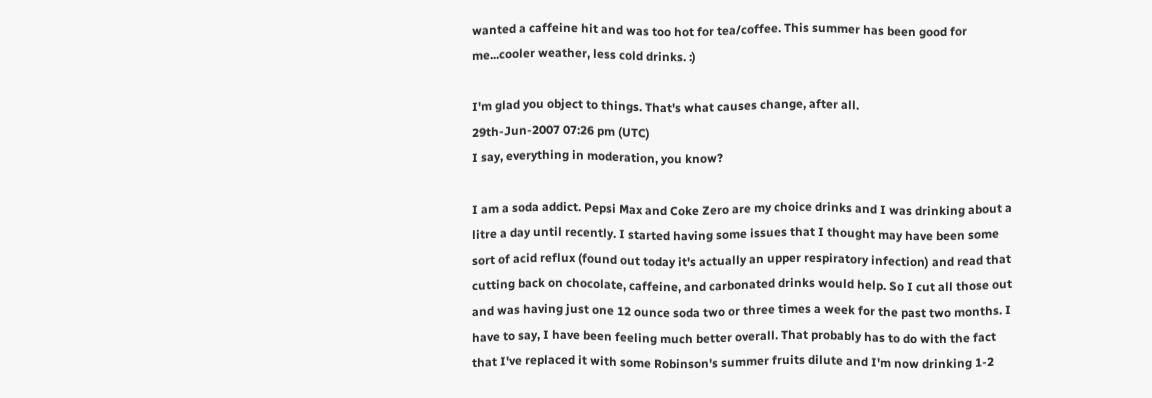wanted a caffeine hit and was too hot for tea/coffee. This summer has been good for me...cooler weather, less cold drinks. :)

I'm glad you object to things. That's what causes change, after all.
29th-Jun-2007 07:26 pm (UTC)
I say, everything in moderation, you know?

I am a soda addict. Pepsi Max and Coke Zero are my choice drinks and I was drinking about a litre a day until recently. I started having some issues that I thought may have been some sort of acid reflux (found out today it's actually an upper respiratory infection) and read that cutting back on chocolate, caffeine, and carbonated drinks would help. So I cut all those out and was having just one 12 ounce soda two or three times a week for the past two months. I have to say, I have been feeling much better overall. That probably has to do with the fact that I've replaced it with some Robinson's summer fruits dilute and I'm now drinking 1-2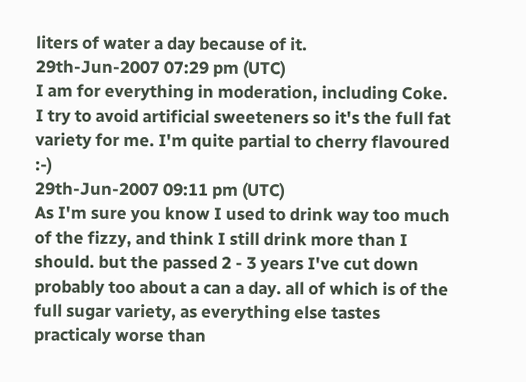liters of water a day because of it.
29th-Jun-2007 07:29 pm (UTC)
I am for everything in moderation, including Coke. I try to avoid artificial sweeteners so it's the full fat variety for me. I'm quite partial to cherry flavoured :-)
29th-Jun-2007 09:11 pm (UTC)
As I'm sure you know I used to drink way too much of the fizzy, and think I still drink more than I should. but the passed 2 - 3 years I've cut down probably too about a can a day. all of which is of the full sugar variety, as everything else tastes practicaly worse than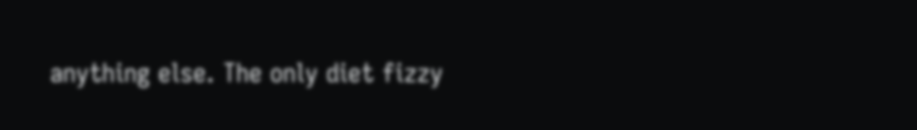anything else. The only diet fizzy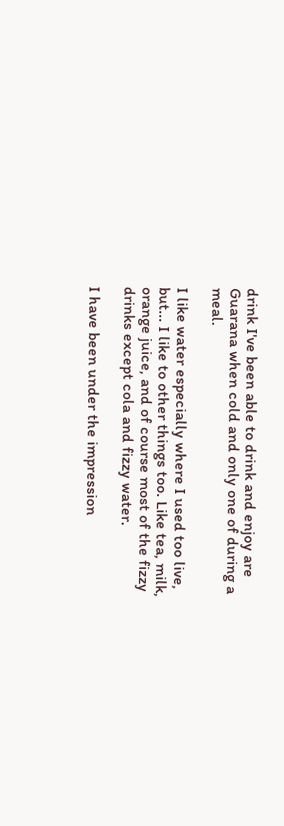drink I've been able to drink and enjoy are Guarana when cold and only one of during a meal.

I like water especially where I used too live, but... I like to other things too. Like tea, milk, orange juice, and of course most of the fizzy drinks except cola and fizzy water.

I have been under the impression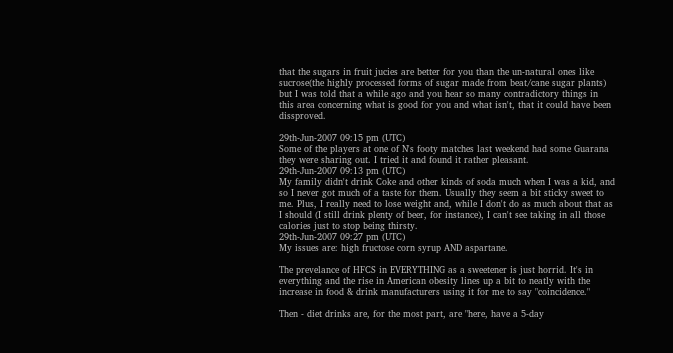that the sugars in fruit jucies are better for you than the un-natural ones like sucrose(the highly processed forms of sugar made from beat/cane sugar plants) but I was told that a while ago and you hear so many contradictory things in this area concerning what is good for you and what isn't, that it could have been dissproved.

29th-Jun-2007 09:15 pm (UTC)
Some of the players at one of N's footy matches last weekend had some Guarana they were sharing out. I tried it and found it rather pleasant.
29th-Jun-2007 09:13 pm (UTC)
My family didn't drink Coke and other kinds of soda much when I was a kid, and so I never got much of a taste for them. Usually they seem a bit sticky sweet to me. Plus, I really need to lose weight and, while I don't do as much about that as I should (I still drink plenty of beer, for instance), I can't see taking in all those calories just to stop being thirsty.
29th-Jun-2007 09:27 pm (UTC)
My issues are: high fructose corn syrup AND aspartane.

The prevelance of HFCS in EVERYTHING as a sweetener is just horrid. It's in everything and the rise in American obesity lines up a bit to neatly with the increase in food & drink manufacturers using it for me to say "coincidence."

Then - diet drinks are, for the most part, are "here, have a 5-day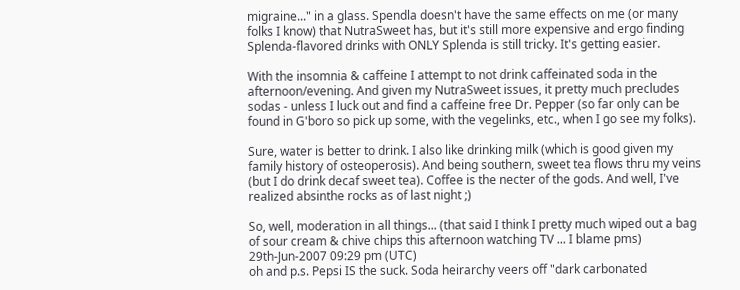migraine..." in a glass. Spendla doesn't have the same effects on me (or many folks I know) that NutraSweet has, but it's still more expensive and ergo finding Splenda-flavored drinks with ONLY Splenda is still tricky. It's getting easier.

With the insomnia & caffeine I attempt to not drink caffeinated soda in the afternoon/evening. And given my NutraSweet issues, it pretty much precludes sodas - unless I luck out and find a caffeine free Dr. Pepper (so far only can be found in G'boro so pick up some, with the vegelinks, etc., when I go see my folks).

Sure, water is better to drink. I also like drinking milk (which is good given my family history of osteoperosis). And being southern, sweet tea flows thru my veins (but I do drink decaf sweet tea). Coffee is the necter of the gods. And well, I've realized absinthe rocks as of last night ;)

So, well, moderation in all things... (that said I think I pretty much wiped out a bag of sour cream & chive chips this afternoon watching TV ... I blame pms)
29th-Jun-2007 09:29 pm (UTC)
oh and p.s. Pepsi IS the suck. Soda heirarchy veers off "dark carbonated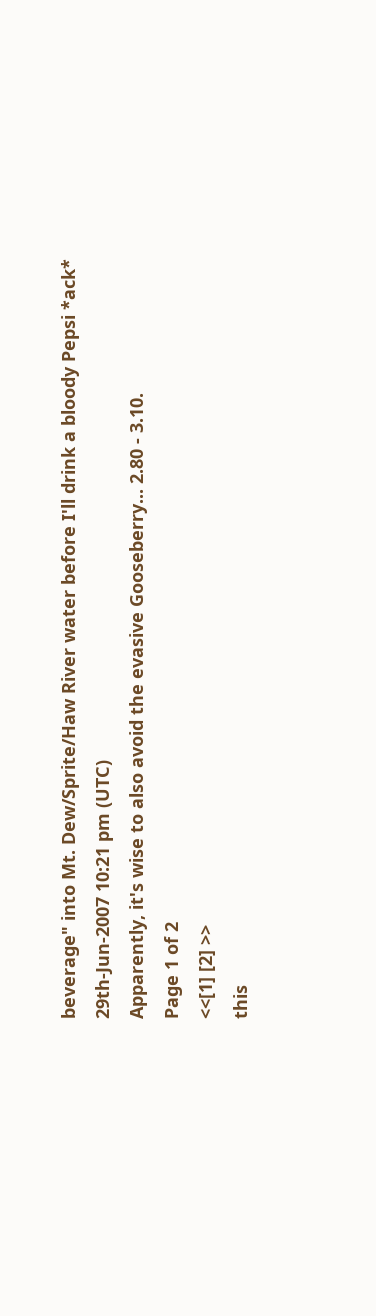beverage" into Mt. Dew/Sprite/Haw River water before I'll drink a bloody Pepsi *ack*
29th-Jun-2007 10:21 pm (UTC)
Apparently, it's wise to also avoid the evasive Gooseberry... 2.80 - 3.10.
Page 1 of 2
<<[1] [2] >>
this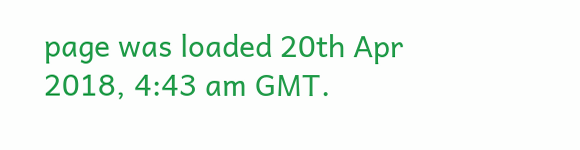page was loaded 20th Apr 2018, 4:43 am GMT.